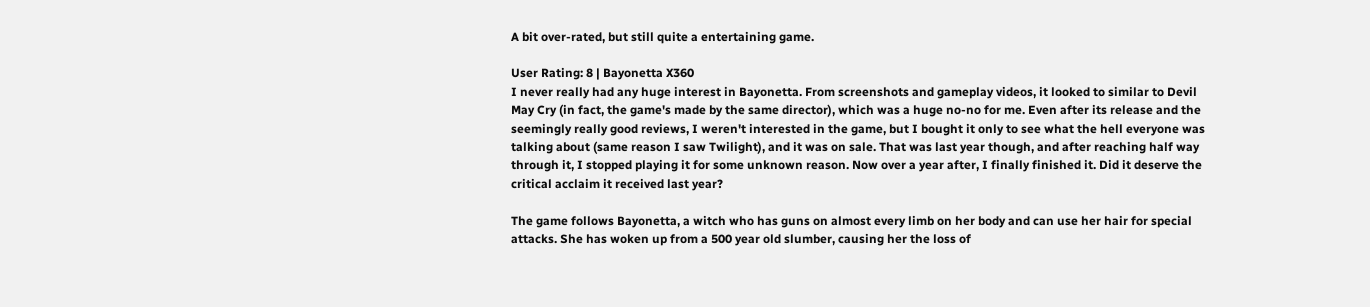A bit over-rated, but still quite a entertaining game.

User Rating: 8 | Bayonetta X360
I never really had any huge interest in Bayonetta. From screenshots and gameplay videos, it looked to similar to Devil May Cry (in fact, the game's made by the same director), which was a huge no-no for me. Even after its release and the seemingly really good reviews, I weren't interested in the game, but I bought it only to see what the hell everyone was talking about (same reason I saw Twilight), and it was on sale. That was last year though, and after reaching half way through it, I stopped playing it for some unknown reason. Now over a year after, I finally finished it. Did it deserve the critical acclaim it received last year?

The game follows Bayonetta, a witch who has guns on almost every limb on her body and can use her hair for special attacks. She has woken up from a 500 year old slumber, causing her the loss of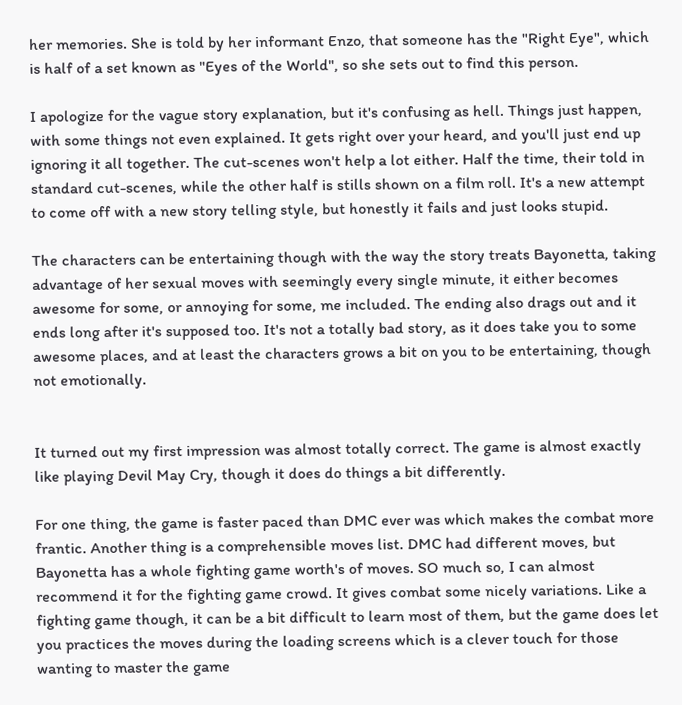her memories. She is told by her informant Enzo, that someone has the "Right Eye", which is half of a set known as "Eyes of the World", so she sets out to find this person.

I apologize for the vague story explanation, but it's confusing as hell. Things just happen, with some things not even explained. It gets right over your heard, and you'll just end up ignoring it all together. The cut-scenes won't help a lot either. Half the time, their told in standard cut-scenes, while the other half is stills shown on a film roll. It's a new attempt to come off with a new story telling style, but honestly it fails and just looks stupid.

The characters can be entertaining though with the way the story treats Bayonetta, taking advantage of her sexual moves with seemingly every single minute, it either becomes awesome for some, or annoying for some, me included. The ending also drags out and it ends long after it's supposed too. It's not a totally bad story, as it does take you to some awesome places, and at least the characters grows a bit on you to be entertaining, though not emotionally.


It turned out my first impression was almost totally correct. The game is almost exactly like playing Devil May Cry, though it does do things a bit differently.

For one thing, the game is faster paced than DMC ever was which makes the combat more frantic. Another thing is a comprehensible moves list. DMC had different moves, but Bayonetta has a whole fighting game worth's of moves. SO much so, I can almost recommend it for the fighting game crowd. It gives combat some nicely variations. Like a fighting game though, it can be a bit difficult to learn most of them, but the game does let you practices the moves during the loading screens which is a clever touch for those wanting to master the game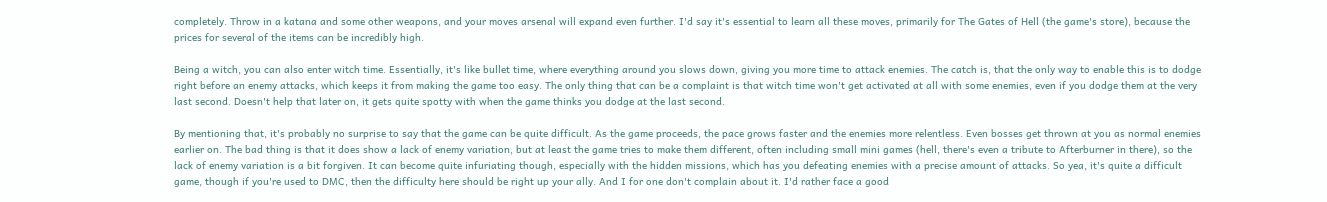completely. Throw in a katana and some other weapons, and your moves arsenal will expand even further. I'd say it's essential to learn all these moves, primarily for The Gates of Hell (the game's store), because the prices for several of the items can be incredibly high.

Being a witch, you can also enter witch time. Essentially, it's like bullet time, where everything around you slows down, giving you more time to attack enemies. The catch is, that the only way to enable this is to dodge right before an enemy attacks, which keeps it from making the game too easy. The only thing that can be a complaint is that witch time won't get activated at all with some enemies, even if you dodge them at the very last second. Doesn't help that later on, it gets quite spotty with when the game thinks you dodge at the last second.

By mentioning that, it's probably no surprise to say that the game can be quite difficult. As the game proceeds, the pace grows faster and the enemies more relentless. Even bosses get thrown at you as normal enemies earlier on. The bad thing is that it does show a lack of enemy variation, but at least the game tries to make them different, often including small mini games (hell, there's even a tribute to Afterburner in there), so the lack of enemy variation is a bit forgiven. It can become quite infuriating though, especially with the hidden missions, which has you defeating enemies with a precise amount of attacks. So yea, it's quite a difficult game, though if you're used to DMC, then the difficulty here should be right up your ally. And I for one don't complain about it. I'd rather face a good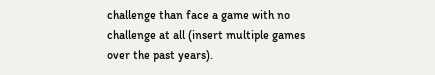challenge than face a game with no challenge at all (insert multiple games over the past years).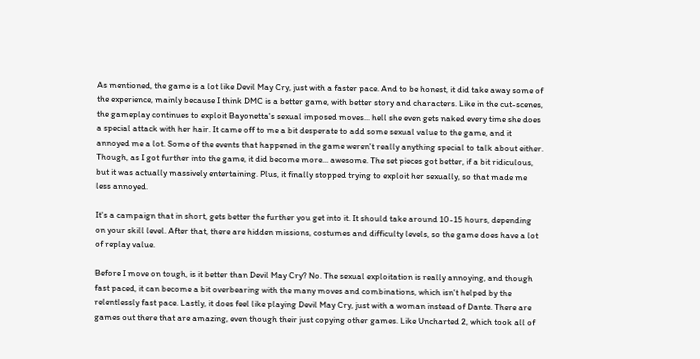As mentioned, the game is a lot like Devil May Cry, just with a faster pace. And to be honest, it did take away some of the experience, mainly because I think DMC is a better game, with better story and characters. Like in the cut-scenes, the gameplay continues to exploit Bayonetta's sexual imposed moves... hell she even gets naked every time she does a special attack with her hair. It came off to me a bit desperate to add some sexual value to the game, and it annoyed me a lot. Some of the events that happened in the game weren't really anything special to talk about either. Though, as I got further into the game, it did become more... awesome. The set pieces got better, if a bit ridiculous, but it was actually massively entertaining. Plus, it finally stopped trying to exploit her sexually, so that made me less annoyed.

It's a campaign that in short, gets better the further you get into it. It should take around 10-15 hours, depending on your skill level. After that, there are hidden missions, costumes and difficulty levels, so the game does have a lot of replay value.

Before I move on tough, is it better than Devil May Cry? No. The sexual exploitation is really annoying, and though fast paced, it can become a bit overbearing with the many moves and combinations, which isn't helped by the relentlessly fast pace. Lastly, it does feel like playing Devil May Cry, just with a woman instead of Dante. There are games out there that are amazing, even though their just copying other games. Like Uncharted 2, which took all of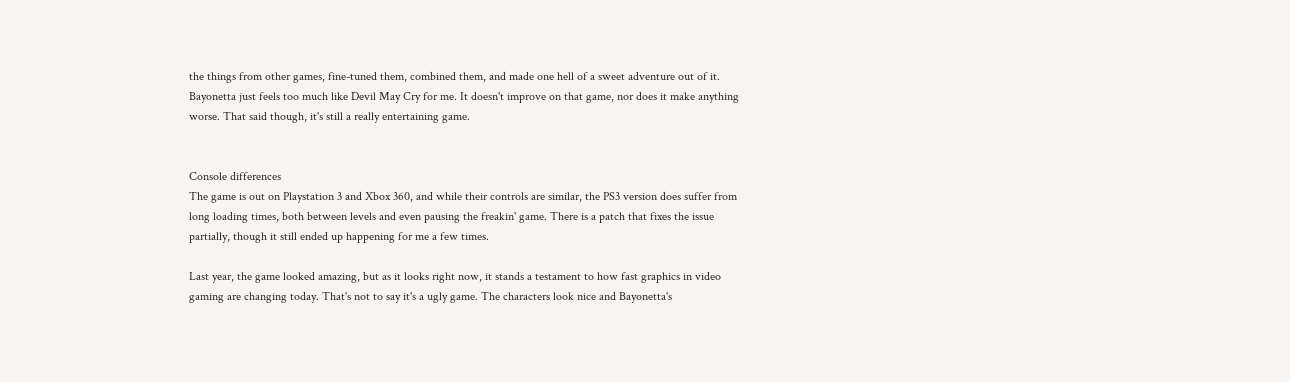the things from other games, fine-tuned them, combined them, and made one hell of a sweet adventure out of it. Bayonetta just feels too much like Devil May Cry for me. It doesn't improve on that game, nor does it make anything worse. That said though, it's still a really entertaining game.


Console differences
The game is out on Playstation 3 and Xbox 360, and while their controls are similar, the PS3 version does suffer from long loading times, both between levels and even pausing the freakin' game. There is a patch that fixes the issue partially, though it still ended up happening for me a few times.

Last year, the game looked amazing, but as it looks right now, it stands a testament to how fast graphics in video gaming are changing today. That's not to say it's a ugly game. The characters look nice and Bayonetta's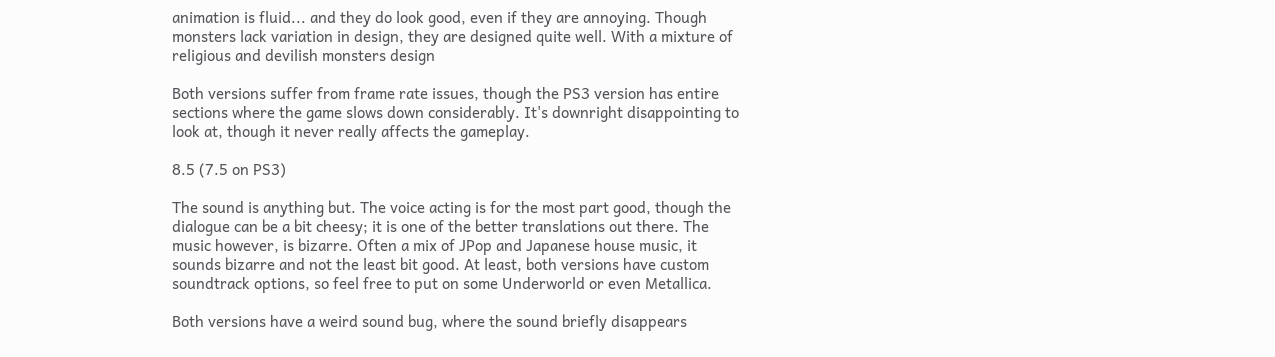animation is fluid... and they do look good, even if they are annoying. Though monsters lack variation in design, they are designed quite well. With a mixture of religious and devilish monsters design

Both versions suffer from frame rate issues, though the PS3 version has entire sections where the game slows down considerably. It's downright disappointing to look at, though it never really affects the gameplay.

8.5 (7.5 on PS3)

The sound is anything but. The voice acting is for the most part good, though the dialogue can be a bit cheesy; it is one of the better translations out there. The music however, is bizarre. Often a mix of JPop and Japanese house music, it sounds bizarre and not the least bit good. At least, both versions have custom soundtrack options, so feel free to put on some Underworld or even Metallica.

Both versions have a weird sound bug, where the sound briefly disappears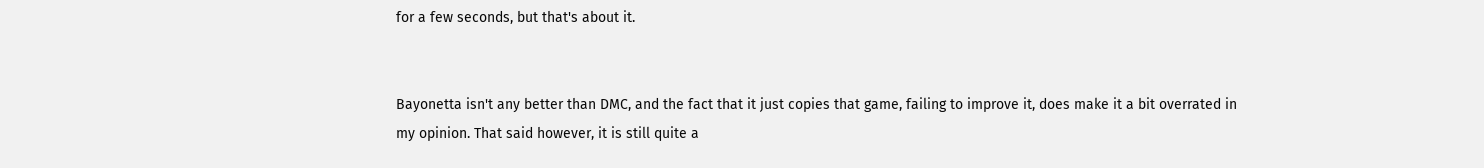for a few seconds, but that's about it.


Bayonetta isn't any better than DMC, and the fact that it just copies that game, failing to improve it, does make it a bit overrated in my opinion. That said however, it is still quite a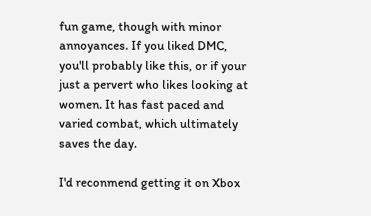fun game, though with minor annoyances. If you liked DMC, you'll probably like this, or if your just a pervert who likes looking at women. It has fast paced and varied combat, which ultimately saves the day.

I'd reconmend getting it on Xbox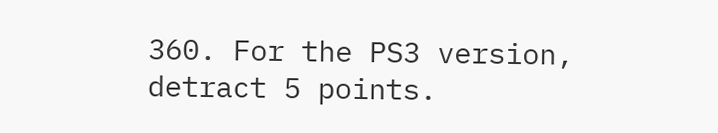360. For the PS3 version, detract 5 points.